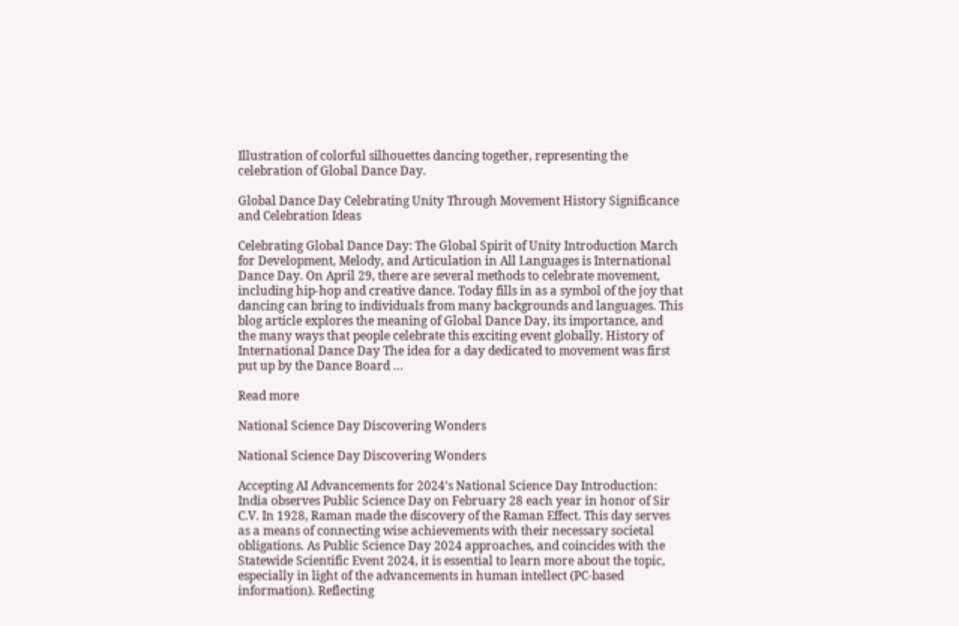Illustration of colorful silhouettes dancing together, representing the celebration of Global Dance Day.

Global Dance Day Celebrating Unity Through Movement History Significance and Celebration Ideas

Celebrating Global Dance Day: The Global Spirit of Unity Introduction March for Development, Melody, and Articulation in All Languages is International Dance Day. On April 29, there are several methods to celebrate movement, including hip-hop and creative dance. Today fills in as a symbol of the joy that dancing can bring to individuals from many backgrounds and languages. This blog article explores the meaning of Global Dance Day, its importance, and the many ways that people celebrate this exciting event globally. History of International Dance Day The idea for a day dedicated to movement was first put up by the Dance Board …

Read more

National Science Day Discovering Wonders

National Science Day Discovering Wonders

Accepting AI Advancements for 2024’s National Science Day Introduction: India observes Public Science Day on February 28 each year in honor of Sir C.V. In 1928, Raman made the discovery of the Raman Effect. This day serves as a means of connecting wise achievements with their necessary societal obligations. As Public Science Day 2024 approaches, and coincides with the Statewide Scientific Event 2024, it is essential to learn more about the topic, especially in light of the advancements in human intellect (PC-based information). Reflecting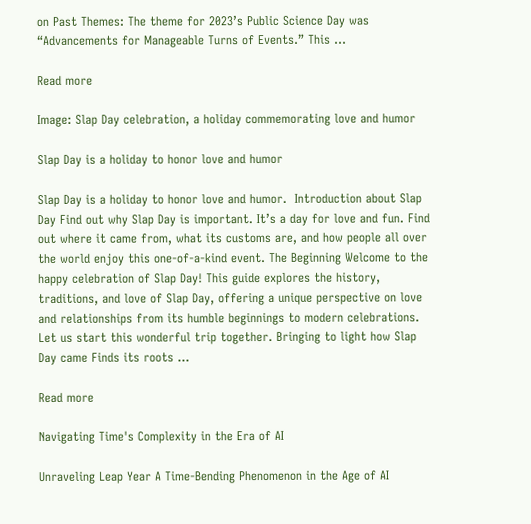on Past Themes: The theme for 2023’s Public Science Day was “Advancements for Manageable Turns of Events.” This …

Read more

Image: Slap Day celebration, a holiday commemorating love and humor

Slap Day is a holiday to honor love and humor

Slap Day is a holiday to honor love and humor.  Introduction about Slap Day Find out why Slap Day is important. It’s a day for love and fun. Find out where it came from, what its customs are, and how people all over the world enjoy this one-of-a-kind event. The Beginning Welcome to the happy celebration of Slap Day! This guide explores the history, traditions, and love of Slap Day, offering a unique perspective on love and relationships from its humble beginnings to modern celebrations. Let us start this wonderful trip together. Bringing to light how Slap Day came Finds its roots …

Read more

Navigating Time's Complexity in the Era of AI

Unraveling Leap Year A Time-Bending Phenomenon in the Age of AI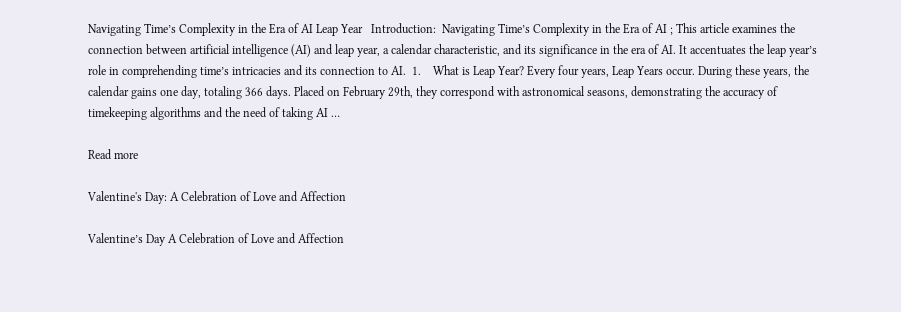Navigating Time’s Complexity in the Era of AI Leap Year   Introduction:  Navigating Time’s Complexity in the Era of AI ; This article examines the connection between artificial intelligence (AI) and leap year, a calendar characteristic, and its significance in the era of AI. It accentuates the leap year’s role in comprehending time’s intricacies and its connection to AI.  1.    What is Leap Year? Every four years, Leap Years occur. During these years, the calendar gains one day, totaling 366 days. Placed on February 29th, they correspond with astronomical seasons, demonstrating the accuracy of timekeeping algorithms and the need of taking AI …

Read more

Valentine's Day: A Celebration of Love and Affection

Valentine’s Day A Celebration of Love and Affection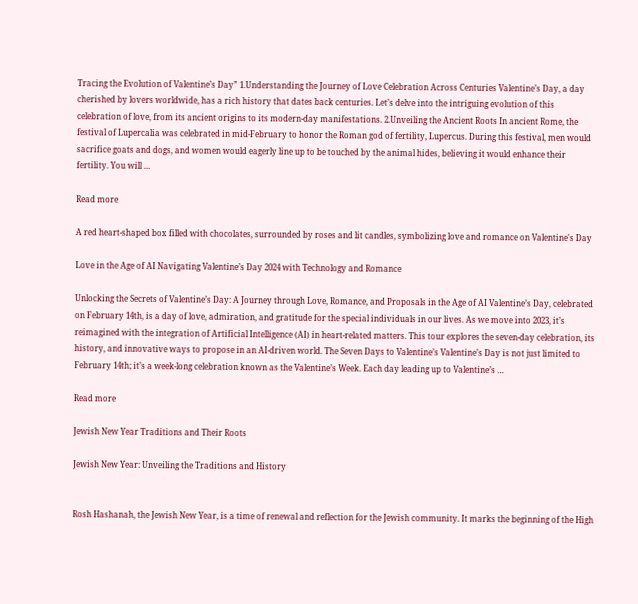Tracing the Evolution of Valentine’s Day” 1.Understanding the Journey of Love Celebration Across Centuries Valentine’s Day, a day cherished by lovers worldwide, has a rich history that dates back centuries. Let’s delve into the intriguing evolution of this celebration of love, from its ancient origins to its modern-day manifestations. 2.Unveiling the Ancient Roots In ancient Rome, the festival of Lupercalia was celebrated in mid-February to honor the Roman god of fertility, Lupercus. During this festival, men would sacrifice goats and dogs, and women would eagerly line up to be touched by the animal hides, believing it would enhance their fertility. You will …

Read more

A red heart-shaped box filled with chocolates, surrounded by roses and lit candles, symbolizing love and romance on Valentine's Day

Love in the Age of AI Navigating Valentine’s Day 2024 with Technology and Romance

Unlocking the Secrets of Valentine’s Day: A Journey through Love, Romance, and Proposals in the Age of AI Valentine’s Day, celebrated on February 14th, is a day of love, admiration, and gratitude for the special individuals in our lives. As we move into 2023, it’s reimagined with the integration of Artificial Intelligence (AI) in heart-related matters. This tour explores the seven-day celebration, its history, and innovative ways to propose in an AI-driven world. The Seven Days to Valentine’s Valentine’s Day is not just limited to February 14th; it’s a week-long celebration known as the Valentine’s Week. Each day leading up to Valentine’s …

Read more

Jewish New Year Traditions and Their Roots

Jewish New Year: Unveiling the Traditions and History


Rosh Hashanah, the Jewish New Year, is a time of renewal and reflection for the Jewish community. It marks the beginning of the High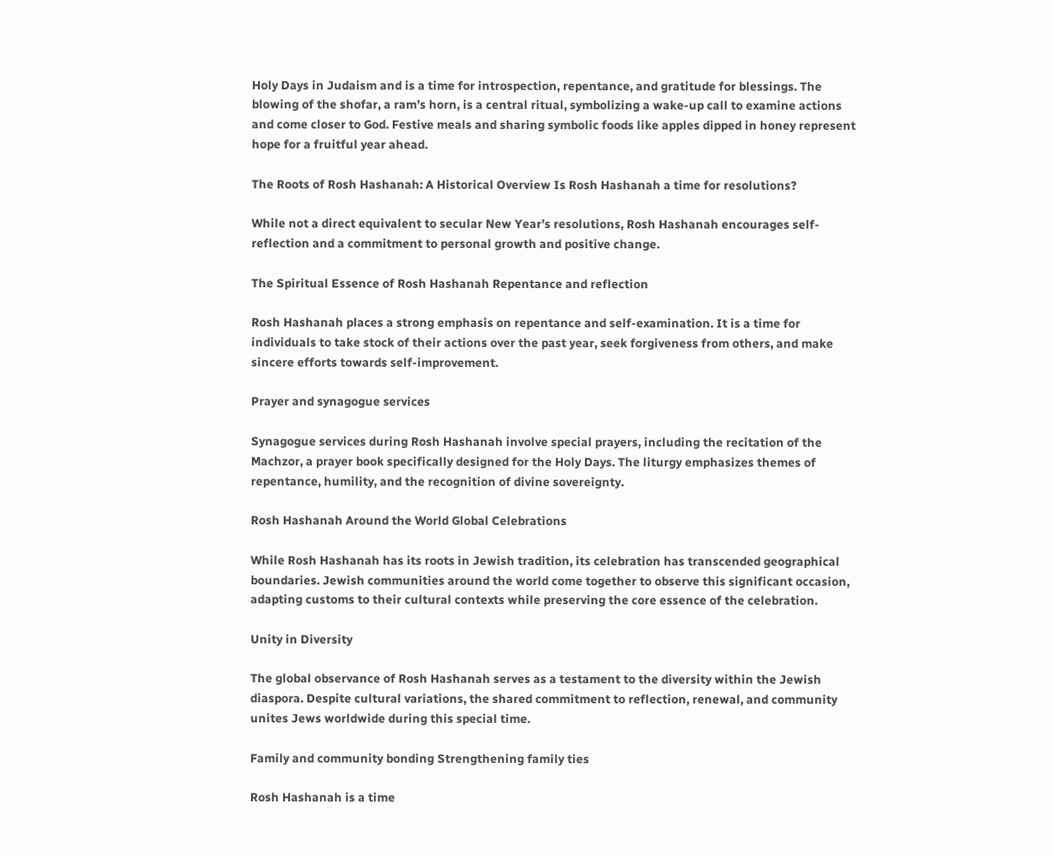Holy Days in Judaism and is a time for introspection, repentance, and gratitude for blessings. The blowing of the shofar, a ram’s horn, is a central ritual, symbolizing a wake-up call to examine actions and come closer to God. Festive meals and sharing symbolic foods like apples dipped in honey represent hope for a fruitful year ahead.

The Roots of Rosh Hashanah: A Historical Overview Is Rosh Hashanah a time for resolutions?

While not a direct equivalent to secular New Year’s resolutions, Rosh Hashanah encourages self-reflection and a commitment to personal growth and positive change.

The Spiritual Essence of Rosh Hashanah Repentance and reflection

Rosh Hashanah places a strong emphasis on repentance and self-examination. It is a time for individuals to take stock of their actions over the past year, seek forgiveness from others, and make sincere efforts towards self-improvement.

Prayer and synagogue services

Synagogue services during Rosh Hashanah involve special prayers, including the recitation of the Machzor, a prayer book specifically designed for the Holy Days. The liturgy emphasizes themes of repentance, humility, and the recognition of divine sovereignty.

Rosh Hashanah Around the World Global Celebrations

While Rosh Hashanah has its roots in Jewish tradition, its celebration has transcended geographical boundaries. Jewish communities around the world come together to observe this significant occasion, adapting customs to their cultural contexts while preserving the core essence of the celebration.

Unity in Diversity

The global observance of Rosh Hashanah serves as a testament to the diversity within the Jewish diaspora. Despite cultural variations, the shared commitment to reflection, renewal, and community unites Jews worldwide during this special time.

Family and community bonding Strengthening family ties

Rosh Hashanah is a time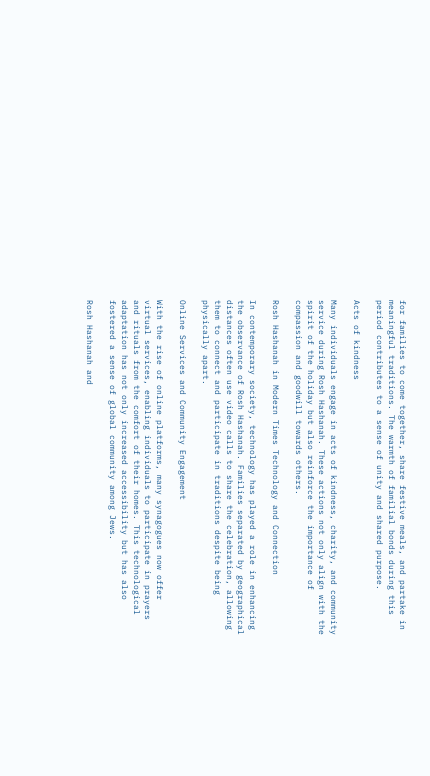for families to come together, share festive meals, and partake in meaningful traditions. The warmth of familial bonds during this period contributes to a sense of unity and shared purpose.

Acts of kindness

Many individuals engage in acts of kindness, charity, and community service during Rosh Hashanah. These actions not only align with the spirit of the holiday but also reinforce the importance of compassion and goodwill towards others.

Rosh Hashanah in Modern Times Technology and Connection

In contemporary society, technology has played a role in enhancing the observance of Rosh Hashanah. Families separated by geographical distances often use video calls to share the celebration, allowing them to connect and participate in traditions despite being physically apart.

Online Services and Community Engagement

With the rise of online platforms, many synagogues now offer virtual services, enabling individuals to participate in prayers and rituals from the comfort of their homes. This technological adaptation has not only increased accessibility but has also fostered a sense of global community among Jews.

Rosh Hashanah and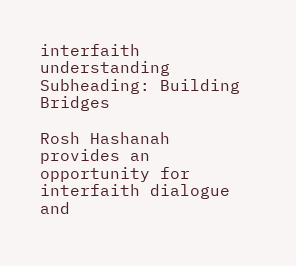interfaith understanding
Subheading: Building Bridges

Rosh Hashanah provides an opportunity for interfaith dialogue and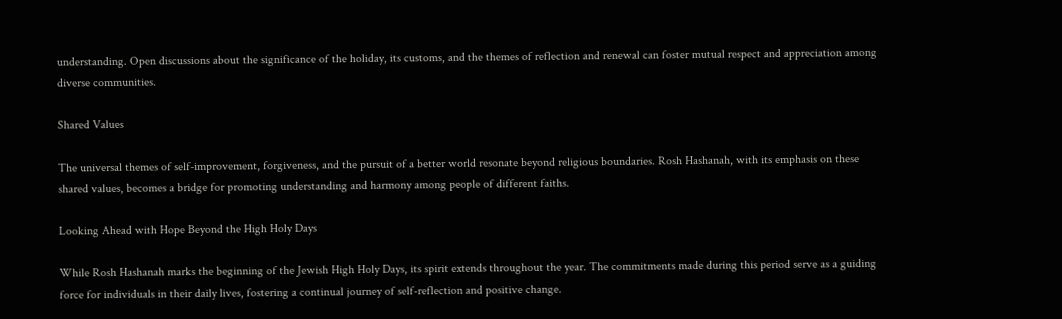understanding. Open discussions about the significance of the holiday, its customs, and the themes of reflection and renewal can foster mutual respect and appreciation among diverse communities.

Shared Values

The universal themes of self-improvement, forgiveness, and the pursuit of a better world resonate beyond religious boundaries. Rosh Hashanah, with its emphasis on these shared values, becomes a bridge for promoting understanding and harmony among people of different faiths.

Looking Ahead with Hope Beyond the High Holy Days

While Rosh Hashanah marks the beginning of the Jewish High Holy Days, its spirit extends throughout the year. The commitments made during this period serve as a guiding force for individuals in their daily lives, fostering a continual journey of self-reflection and positive change.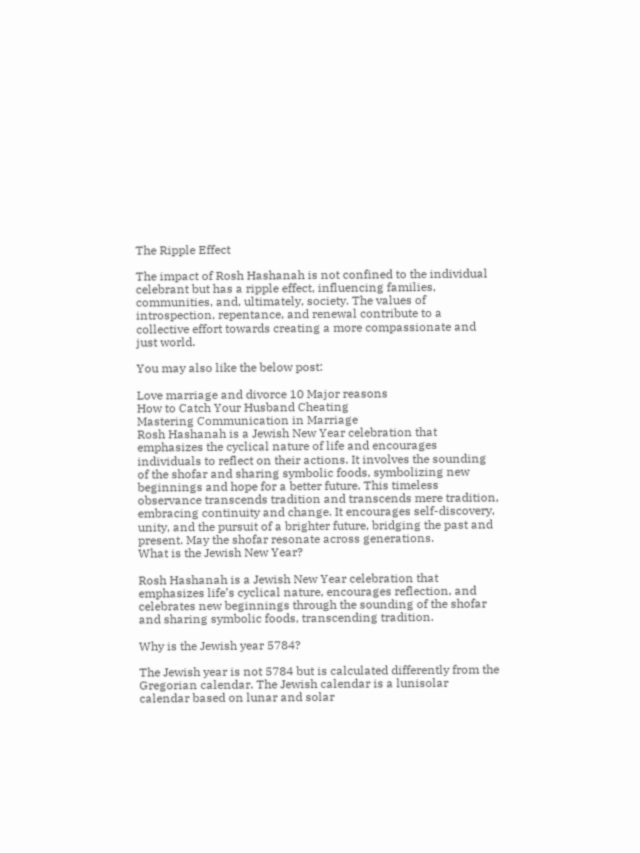The Ripple Effect

The impact of Rosh Hashanah is not confined to the individual celebrant but has a ripple effect, influencing families, communities, and, ultimately, society. The values of introspection, repentance, and renewal contribute to a collective effort towards creating a more compassionate and just world.

You may also like the below post:

Love marriage and divorce 10 Major reasons
How to Catch Your Husband Cheating
Mastering Communication in Marriage
Rosh Hashanah is a Jewish New Year celebration that emphasizes the cyclical nature of life and encourages individuals to reflect on their actions. It involves the sounding of the shofar and sharing symbolic foods, symbolizing new beginnings and hope for a better future. This timeless observance transcends tradition and transcends mere tradition, embracing continuity and change. It encourages self-discovery, unity, and the pursuit of a brighter future, bridging the past and present. May the shofar resonate across generations.
What is the Jewish New Year?

Rosh Hashanah is a Jewish New Year celebration that emphasizes life’s cyclical nature, encourages reflection, and celebrates new beginnings through the sounding of the shofar and sharing symbolic foods, transcending tradition.

Why is the Jewish year 5784?

The Jewish year is not 5784 but is calculated differently from the Gregorian calendar. The Jewish calendar is a lunisolar calendar based on lunar and solar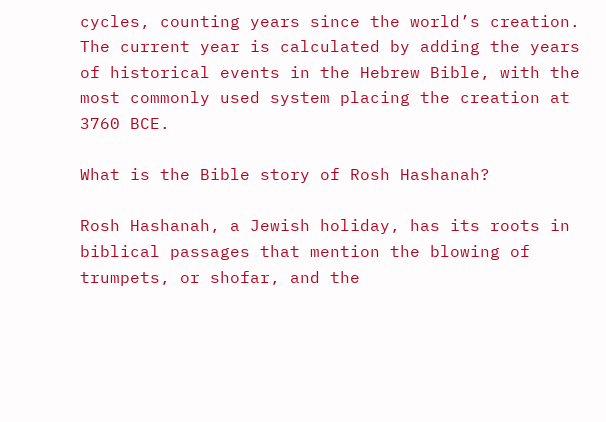cycles, counting years since the world’s creation. The current year is calculated by adding the years of historical events in the Hebrew Bible, with the most commonly used system placing the creation at 3760 BCE.

What is the Bible story of Rosh Hashanah?

Rosh Hashanah, a Jewish holiday, has its roots in biblical passages that mention the blowing of trumpets, or shofar, and the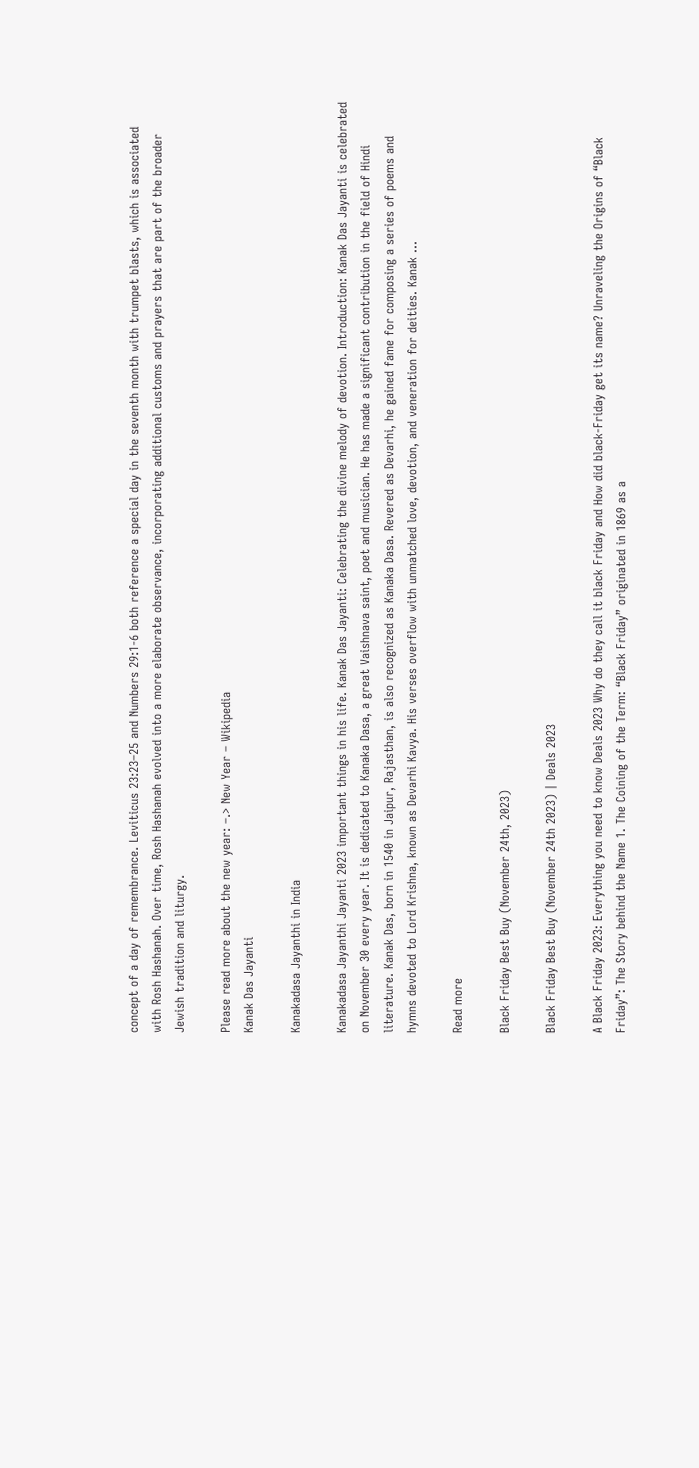concept of a day of remembrance. Leviticus 23:23–25 and Numbers 29:1-6 both reference a special day in the seventh month with trumpet blasts, which is associated with Rosh Hashanah. Over time, Rosh Hashanah evolved into a more elaborate observance, incorporating additional customs and prayers that are part of the broader Jewish tradition and liturgy.

Please read more about the new year: –.> New Year – Wikipedia
Kanak Das Jayanti

Kanakadasa Jayanthi in India

Kanakadasa Jayanthi Jayanti 2023 important things in his life. Kanak Das Jayanti: Celebrating the divine melody of devotion. Introduction: Kanak Das Jayanti is celebrated on November 30 every year. It is dedicated to Kanaka Dasa, a great Vaishnava saint, poet and musician. He has made a significant contribution in the field of Hindi literature. Kanak Das, born in 1540 in Jaipur, Rajasthan, is also recognized as Kanaka Dasa. Revered as Devarhi, he gained fame for composing a series of poems and hymns devoted to Lord Krishna, known as Devarhi Kavya. His verses overflow with unmatched love, devotion, and veneration for deities. Kanak …

Read more

Black Friday Best Buy (November 24th, 2023)

Black Friday Best Buy (November 24th 2023) | Deals 2023

A Black Friday 2023: Everything you need to know Deals 2023 Why do they call it black Friday and How did black-Friday get its name? Unraveling the Origins of “Black Friday”: The Story behind the Name 1. The Coining of the Term: “Black Friday” originated in 1869 as a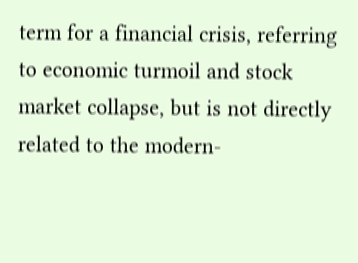term for a financial crisis, referring to economic turmoil and stock market collapse, but is not directly related to the modern-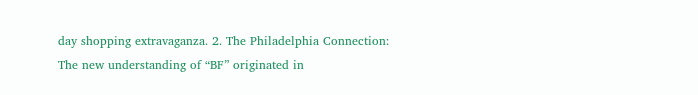day shopping extravaganza. 2. The Philadelphia Connection: The new understanding of “BF” originated in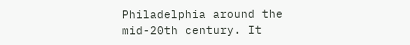Philadelphia around the mid-20th century. It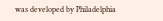was developed by Philadelphia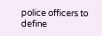police officers to define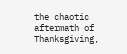the chaotic aftermath of Thanksgiving,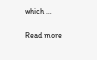which …

Read more